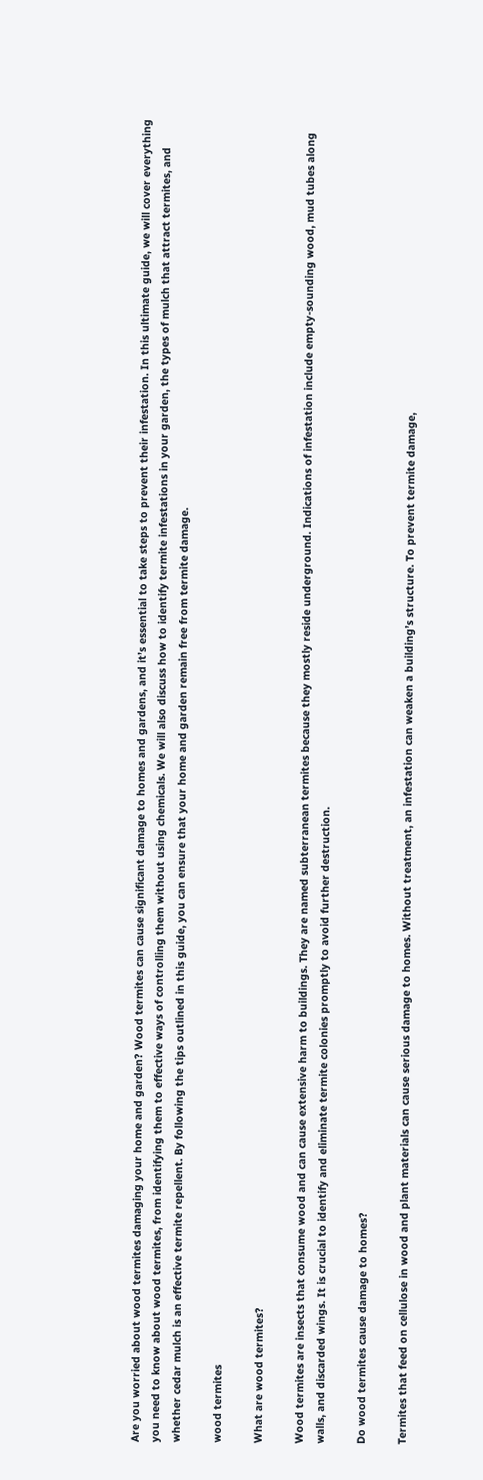Are you worried about wood termites damaging your home and garden? Wood termites can cause significant damage to homes and gardens, and it’s essential to take steps to prevent their infestation. In this ultimate guide, we will cover everything you need to know about wood termites, from identifying them to effective ways of controlling them without using chemicals. We will also discuss how to identify termite infestations in your garden, the types of mulch that attract termites, and whether cedar mulch is an effective termite repellent. By following the tips outlined in this guide, you can ensure that your home and garden remain free from termite damage.

wood termites

What are wood termites?

Wood termites are insects that consume wood and can cause extensive harm to buildings. They are named subterranean termites because they mostly reside underground. Indications of infestation include empty-sounding wood, mud tubes along walls, and discarded wings. It is crucial to identify and eliminate termite colonies promptly to avoid further destruction.

Do wood termites cause damage to homes?

Termites that feed on cellulose in wood and plant materials can cause serious damage to homes. Without treatment, an infestation can weaken a building’s structure. To prevent termite damage,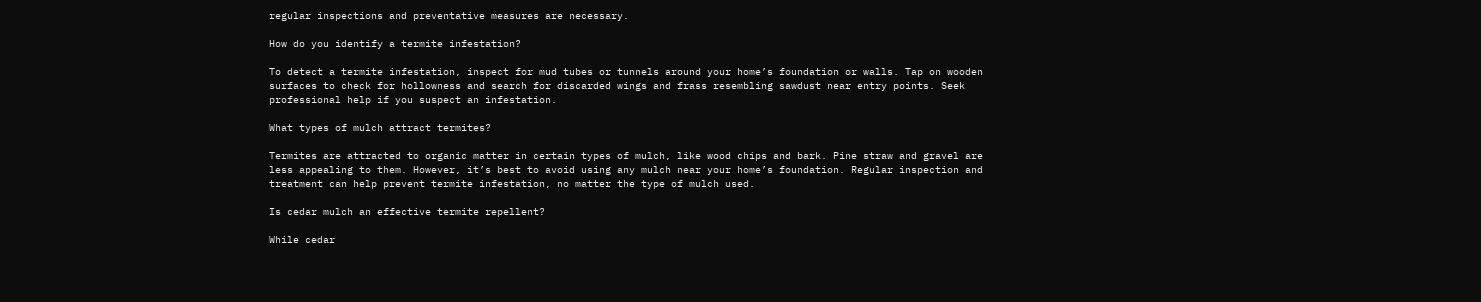regular inspections and preventative measures are necessary.

How do you identify a termite infestation?

To detect a termite infestation, inspect for mud tubes or tunnels around your home’s foundation or walls. Tap on wooden surfaces to check for hollowness and search for discarded wings and frass resembling sawdust near entry points. Seek professional help if you suspect an infestation.

What types of mulch attract termites?

Termites are attracted to organic matter in certain types of mulch, like wood chips and bark. Pine straw and gravel are less appealing to them. However, it’s best to avoid using any mulch near your home’s foundation. Regular inspection and treatment can help prevent termite infestation, no matter the type of mulch used.

Is cedar mulch an effective termite repellent?

While cedar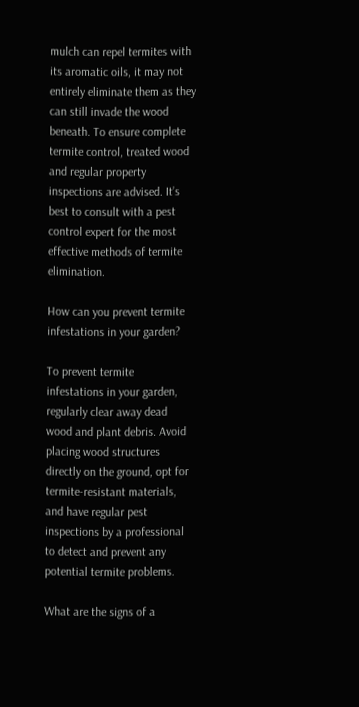mulch can repel termites with its aromatic oils, it may not entirely eliminate them as they can still invade the wood beneath. To ensure complete termite control, treated wood and regular property inspections are advised. It’s best to consult with a pest control expert for the most effective methods of termite elimination.

How can you prevent termite infestations in your garden?

To prevent termite infestations in your garden, regularly clear away dead wood and plant debris. Avoid placing wood structures directly on the ground, opt for termite-resistant materials, and have regular pest inspections by a professional to detect and prevent any potential termite problems.

What are the signs of a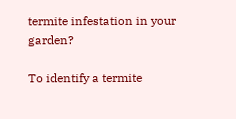termite infestation in your garden?

To identify a termite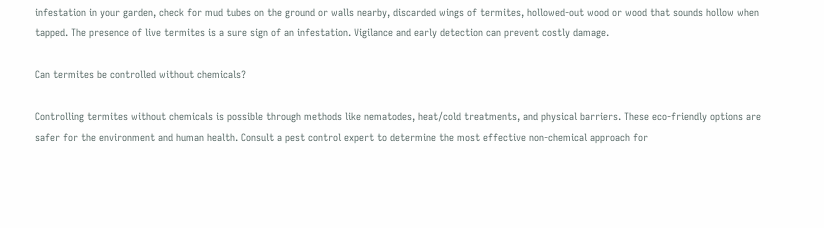infestation in your garden, check for mud tubes on the ground or walls nearby, discarded wings of termites, hollowed-out wood or wood that sounds hollow when tapped. The presence of live termites is a sure sign of an infestation. Vigilance and early detection can prevent costly damage.

Can termites be controlled without chemicals?

Controlling termites without chemicals is possible through methods like nematodes, heat/cold treatments, and physical barriers. These eco-friendly options are safer for the environment and human health. Consult a pest control expert to determine the most effective non-chemical approach for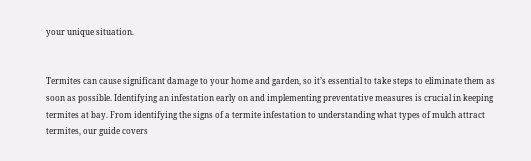your unique situation.


Termites can cause significant damage to your home and garden, so it’s essential to take steps to eliminate them as soon as possible. Identifying an infestation early on and implementing preventative measures is crucial in keeping termites at bay. From identifying the signs of a termite infestation to understanding what types of mulch attract termites, our guide covers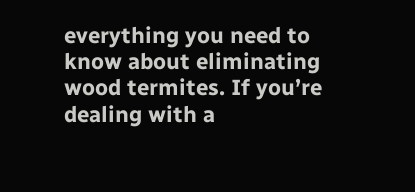everything you need to know about eliminating wood termites. If you’re dealing with a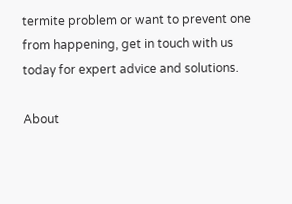termite problem or want to prevent one from happening, get in touch with us today for expert advice and solutions.

About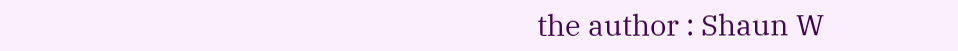the author : Shaun W